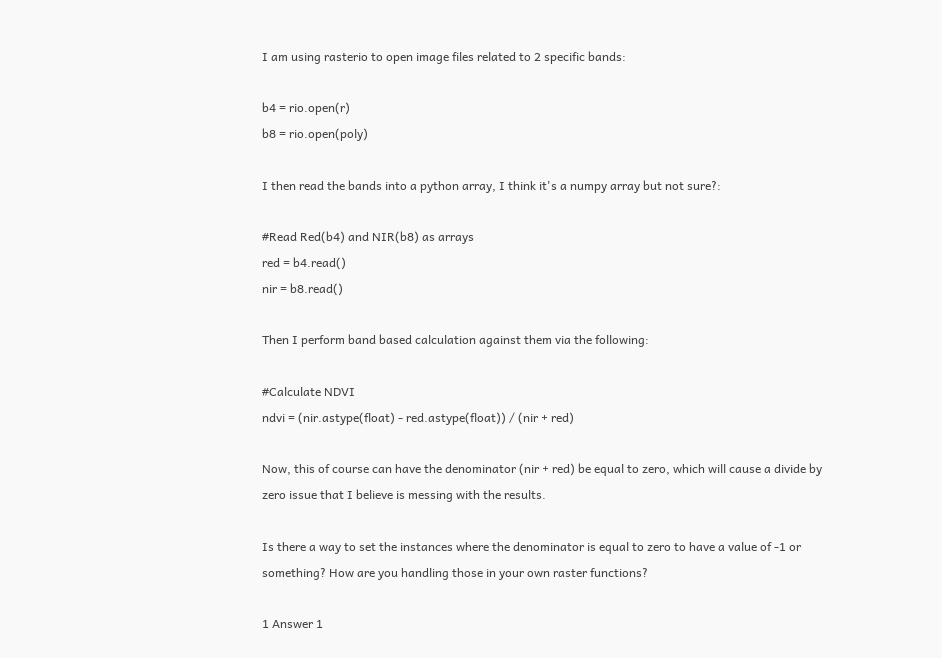I am using rasterio to open image files related to 2 specific bands:

b4 = rio.open(r)
b8 = rio.open(poly)

I then read the bands into a python array, I think it's a numpy array but not sure?:

#Read Red(b4) and NIR(b8) as arrays
red = b4.read()
nir = b8.read()

Then I perform band based calculation against them via the following:

#Calculate NDVI
ndvi = (nir.astype(float) - red.astype(float)) / (nir + red)

Now, this of course can have the denominator (nir + red) be equal to zero, which will cause a divide by zero issue that I believe is messing with the results.

Is there a way to set the instances where the denominator is equal to zero to have a value of -1 or something? How are you handling those in your own raster functions?

1 Answer 1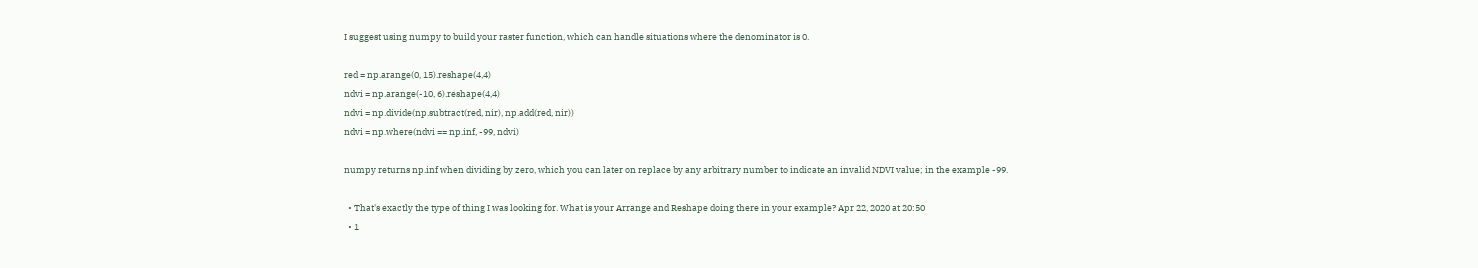I suggest using numpy to build your raster function, which can handle situations where the denominator is 0.

red = np.arange(0, 15).reshape(4,4)
ndvi = np.arange(-10, 6).reshape(4,4)
ndvi = np.divide(np.subtract(red, nir), np.add(red, nir))
ndvi = np.where(ndvi == np.inf, -99, ndvi)

numpy returns np.inf when dividing by zero, which you can later on replace by any arbitrary number to indicate an invalid NDVI value; in the example -99.

  • That's exactly the type of thing I was looking for. What is your Arrange and Reshape doing there in your example? Apr 22, 2020 at 20:50
  • 1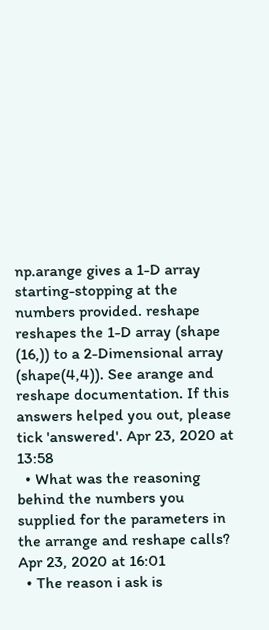np.arange gives a 1-D array starting-stopping at the numbers provided. reshape reshapes the 1-D array (shape (16,)) to a 2-Dimensional array (shape(4,4)). See arange and reshape documentation. If this answers helped you out, please tick 'answered'. Apr 23, 2020 at 13:58
  • What was the reasoning behind the numbers you supplied for the parameters in the arrange and reshape calls? Apr 23, 2020 at 16:01
  • The reason i ask is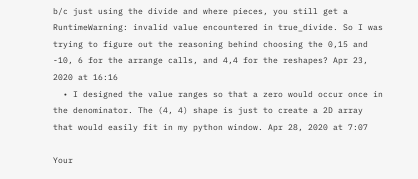b/c just using the divide and where pieces, you still get a RuntimeWarning: invalid value encountered in true_divide. So I was trying to figure out the reasoning behind choosing the 0,15 and -10, 6 for the arrange calls, and 4,4 for the reshapes? Apr 23, 2020 at 16:16
  • I designed the value ranges so that a zero would occur once in the denominator. The (4, 4) shape is just to create a 2D array that would easily fit in my python window. Apr 28, 2020 at 7:07

Your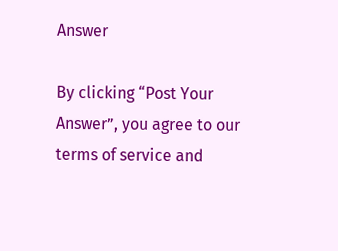Answer

By clicking “Post Your Answer”, you agree to our terms of service and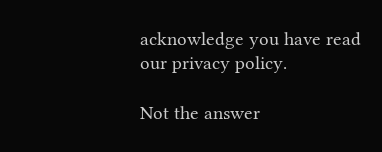acknowledge you have read our privacy policy.

Not the answer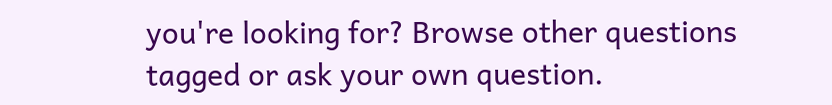you're looking for? Browse other questions tagged or ask your own question.